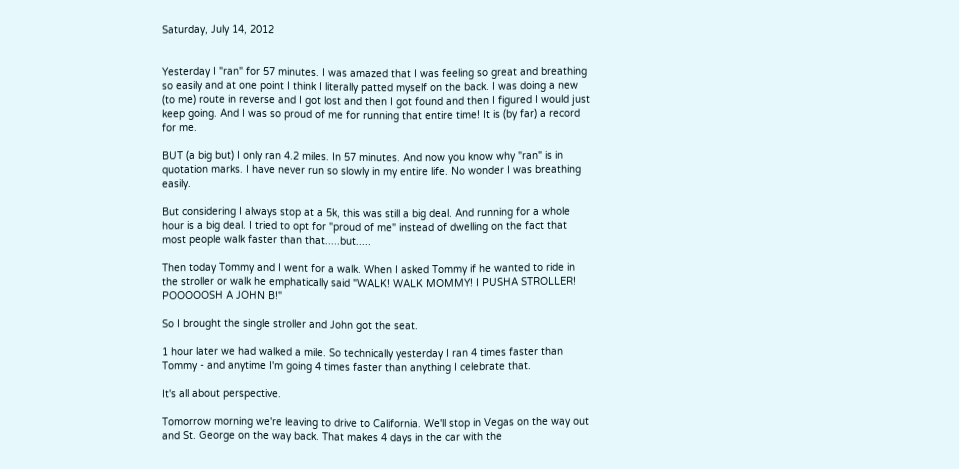Saturday, July 14, 2012


Yesterday I "ran" for 57 minutes. I was amazed that I was feeling so great and breathing so easily and at one point I think I literally patted myself on the back. I was doing a new (to me) route in reverse and I got lost and then I got found and then I figured I would just keep going. And I was so proud of me for running that entire time! It is (by far) a record for me.

BUT (a big but) I only ran 4.2 miles. In 57 minutes. And now you know why "ran" is in quotation marks. I have never run so slowly in my entire life. No wonder I was breathing easily.

But considering I always stop at a 5k, this was still a big deal. And running for a whole hour is a big deal. I tried to opt for "proud of me" instead of dwelling on the fact that most people walk faster than that.....but.....

Then today Tommy and I went for a walk. When I asked Tommy if he wanted to ride in the stroller or walk he emphatically said "WALK! WALK MOMMY! I PUSHA STROLLER! POOOOOSH A JOHN B!"

So I brought the single stroller and John got the seat.

1 hour later we had walked a mile. So technically yesterday I ran 4 times faster than Tommy - and anytime I'm going 4 times faster than anything I celebrate that.

It's all about perspective.

Tomorrow morning we're leaving to drive to California. We'll stop in Vegas on the way out and St. George on the way back. That makes 4 days in the car with the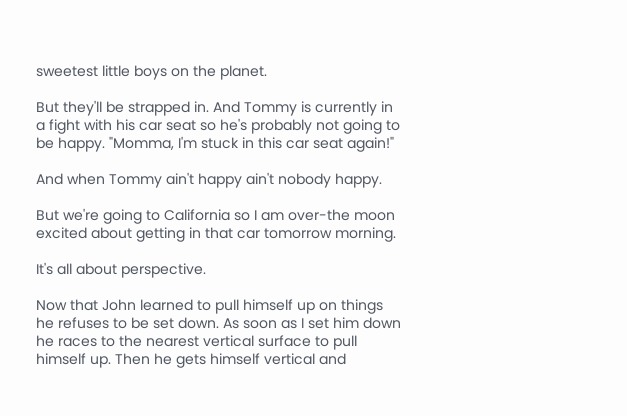sweetest little boys on the planet.

But they'll be strapped in. And Tommy is currently in a fight with his car seat so he's probably not going to be happy. "Momma, I'm stuck in this car seat again!"

And when Tommy ain't happy ain't nobody happy.

But we're going to California so I am over-the moon excited about getting in that car tomorrow morning.

It's all about perspective.

Now that John learned to pull himself up on things he refuses to be set down. As soon as I set him down he races to the nearest vertical surface to pull himself up. Then he gets himself vertical and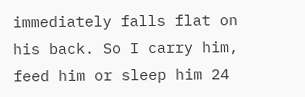immediately falls flat on his back. So I carry him, feed him or sleep him 24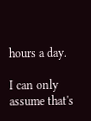hours a day.

I can only assume that's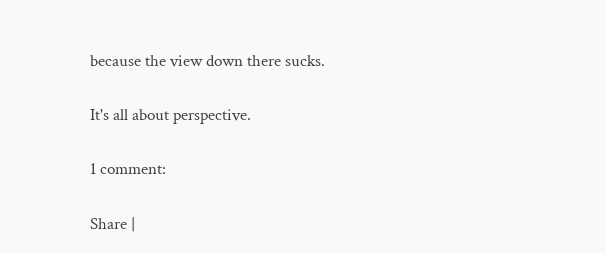because the view down there sucks.

It's all about perspective.

1 comment:

Share |